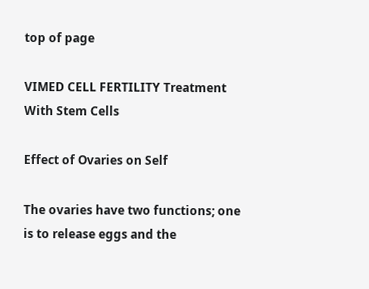top of page

VIMED CELL FERTILITY Treatment With Stem Cells

Effect of Ovaries on Self

The ovaries have two functions; one is to release eggs and the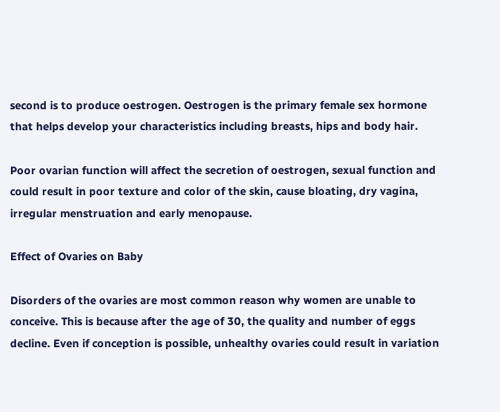second is to produce oestrogen. Oestrogen is the primary female sex hormone that helps develop your characteristics including breasts, hips and body hair.

Poor ovarian function will affect the secretion of oestrogen, sexual function and could result in poor texture and color of the skin, cause bloating, dry vagina, irregular menstruation and early menopause.

Effect of Ovaries on Baby

Disorders of the ovaries are most common reason why women are unable to conceive. This is because after the age of 30, the quality and number of eggs decline. Even if conception is possible, unhealthy ovaries could result in variation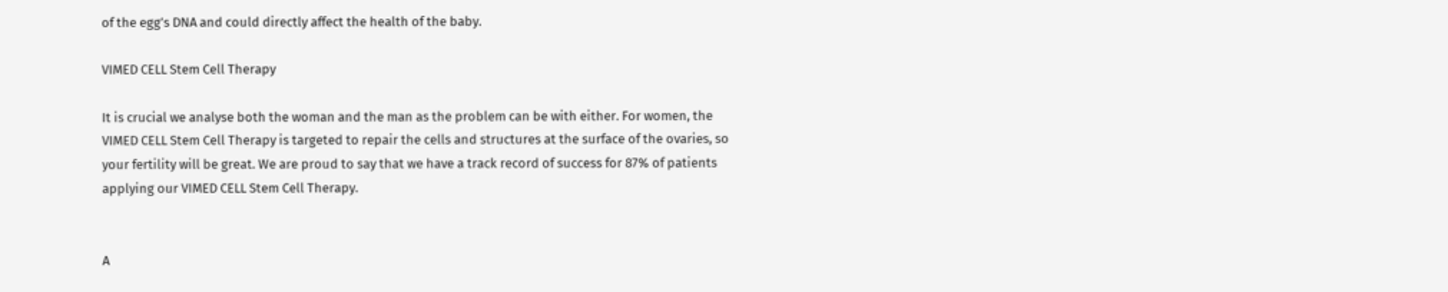of the egg’s DNA and could directly affect the health of the baby.

VIMED CELL Stem Cell Therapy

It is crucial we analyse both the woman and the man as the problem can be with either. For women, the VIMED CELL Stem Cell Therapy is targeted to repair the cells and structures at the surface of the ovaries, so your fertility will be great. We are proud to say that we have a track record of success for 87% of patients applying our VIMED CELL Stem Cell Therapy.


A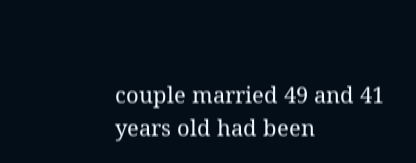couple married 49 and 41 years old had been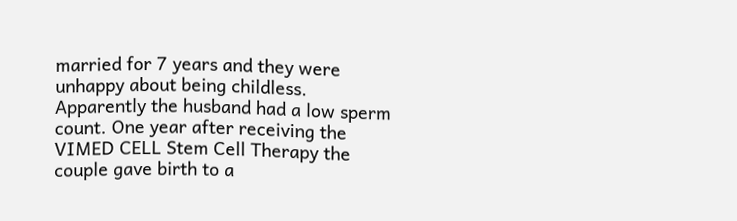married for 7 years and they were unhappy about being childless. Apparently the husband had a low sperm count. One year after receiving the VIMED CELL Stem Cell Therapy the couple gave birth to a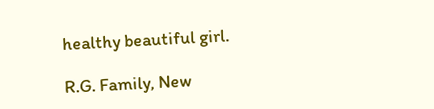healthy beautiful girl.

R.G. Family, New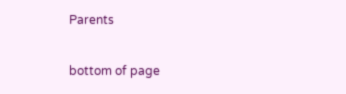Parents

bottom of page